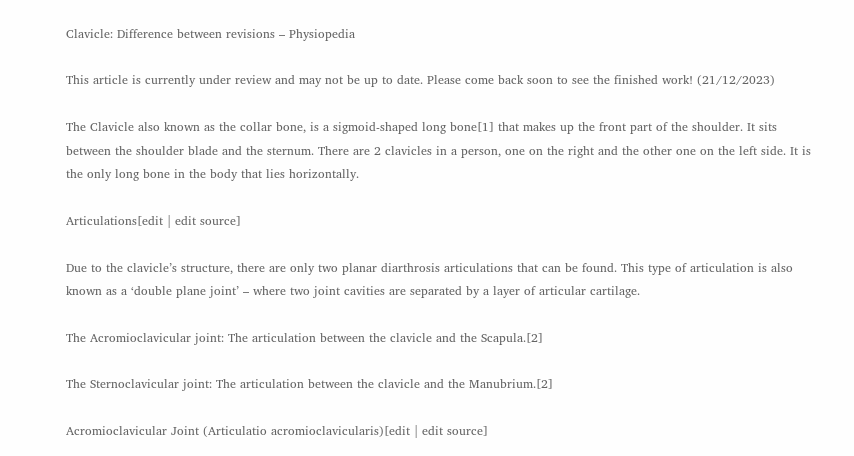Clavicle: Difference between revisions – Physiopedia

This article is currently under review and may not be up to date. Please come back soon to see the finished work! (21/12/2023)

The Clavicle also known as the collar bone, is a sigmoid-shaped long bone[1] that makes up the front part of the shoulder. It sits between the shoulder blade and the sternum. There are 2 clavicles in a person, one on the right and the other one on the left side. It is the only long bone in the body that lies horizontally.

Articulations[edit | edit source]

Due to the clavicle’s structure, there are only two planar diarthrosis articulations that can be found. This type of articulation is also known as a ‘double plane joint’ – where two joint cavities are separated by a layer of articular cartilage.

The Acromioclavicular joint: The articulation between the clavicle and the Scapula.[2]

The Sternoclavicular joint: The articulation between the clavicle and the Manubrium.[2]

Acromioclavicular Joint (Articulatio acromioclavicularis)[edit | edit source]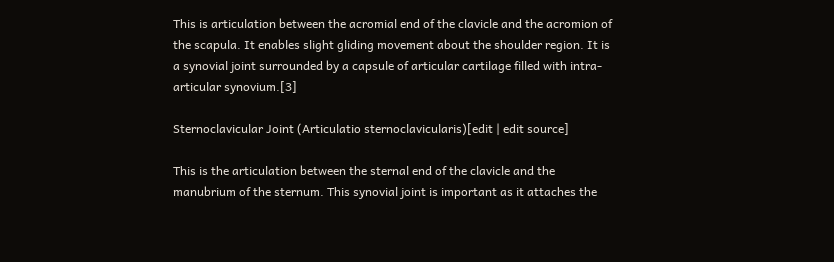This is articulation between the acromial end of the clavicle and the acromion of the scapula. It enables slight gliding movement about the shoulder region. It is a synovial joint surrounded by a capsule of articular cartilage filled with intra-articular synovium.[3]

Sternoclavicular Joint (Articulatio sternoclavicularis)[edit | edit source]

This is the articulation between the sternal end of the clavicle and the manubrium of the sternum. This synovial joint is important as it attaches the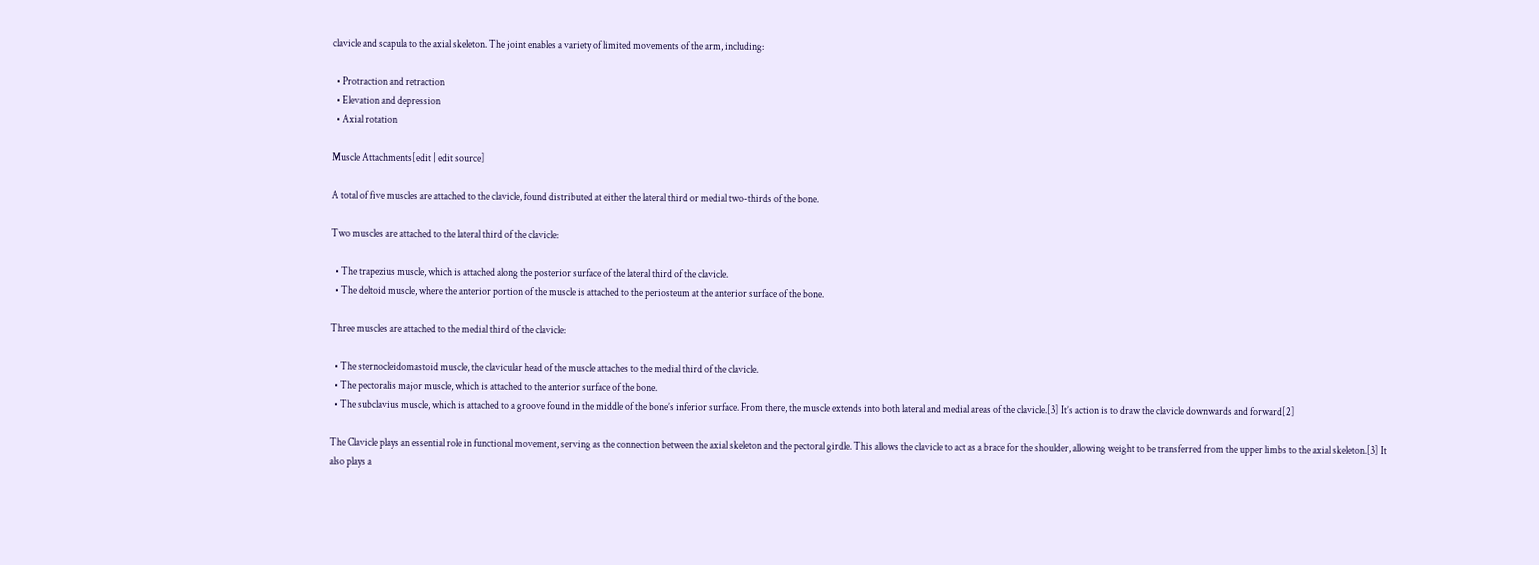clavicle and scapula to the axial skeleton. The joint enables a variety of limited movements of the arm, including:

  • Protraction and retraction
  • Elevation and depression
  • Axial rotation

Muscle Attachments[edit | edit source]

A total of five muscles are attached to the clavicle, found distributed at either the lateral third or medial two-thirds of the bone.

Two muscles are attached to the lateral third of the clavicle:

  • The trapezius muscle, which is attached along the posterior surface of the lateral third of the clavicle.
  • The deltoid muscle, where the anterior portion of the muscle is attached to the periosteum at the anterior surface of the bone.

Three muscles are attached to the medial third of the clavicle:

  • The sternocleidomastoid muscle, the clavicular head of the muscle attaches to the medial third of the clavicle.
  • The pectoralis major muscle, which is attached to the anterior surface of the bone.
  • The subclavius muscle, which is attached to a groove found in the middle of the bone’s inferior surface. From there, the muscle extends into both lateral and medial areas of the clavicle.[3] It’s action is to draw the clavicle downwards and forward[2]

The Clavicle plays an essential role in functional movement, serving as the connection between the axial skeleton and the pectoral girdle. This allows the clavicle to act as a brace for the shoulder, allowing weight to be transferred from the upper limbs to the axial skeleton.[3] It also plays a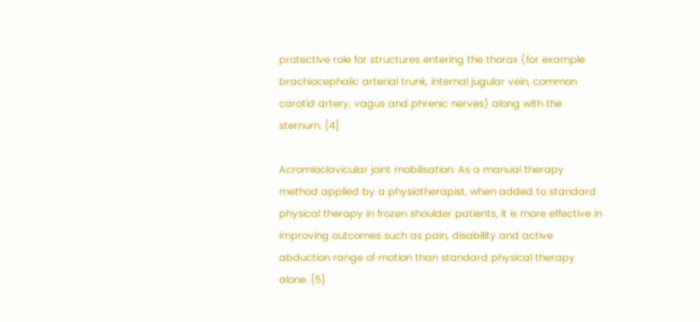protective role for structures entering the thorax (for example brachiocephalic arterial trunk, internal jugular vein, common carotid artery, vagus and phrenic nerves) along with the sternum. [4]

Acromioclavicular joint mobilisation: As a manual therapy method applied by a physiotherapist, when added to standard physical therapy in frozen shoulder patients, it is more effective in improving outcomes such as pain, disability and active abduction range of motion than standard physical therapy alone. [5]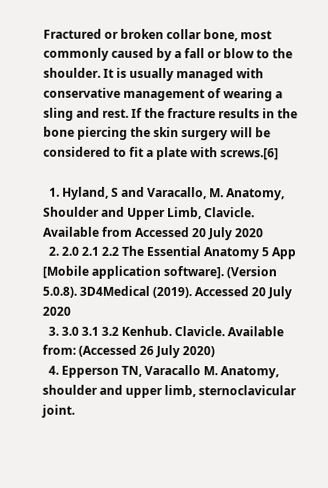Fractured or broken collar bone, most commonly caused by a fall or blow to the shoulder. It is usually managed with conservative management of wearing a sling and rest. If the fracture results in the bone piercing the skin surgery will be considered to fit a plate with screws.[6]

  1. Hyland, S and Varacallo, M. Anatomy, Shoulder and Upper Limb, Clavicle. Available from Accessed 20 July 2020
  2. 2.0 2.1 2.2 The Essential Anatomy 5 App [Mobile application software]. (Version 5.0.8). 3D4Medical (2019). Accessed 20 July 2020
  3. 3.0 3.1 3.2 Kenhub. Clavicle. Available from: (Accessed 26 July 2020)
  4. Epperson TN, Varacallo M. Anatomy, shoulder and upper limb, sternoclavicular joint.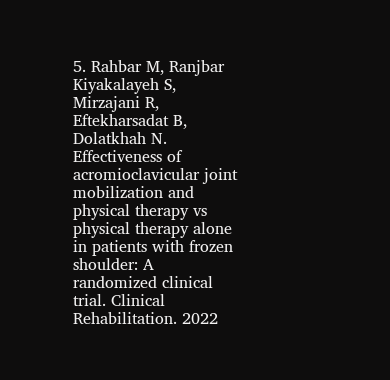5. Rahbar M, Ranjbar Kiyakalayeh S, Mirzajani R, Eftekharsadat B, Dolatkhah N. Effectiveness of acromioclavicular joint mobilization and physical therapy vs physical therapy alone in patients with frozen shoulder: A randomized clinical trial. Clinical Rehabilitation. 2022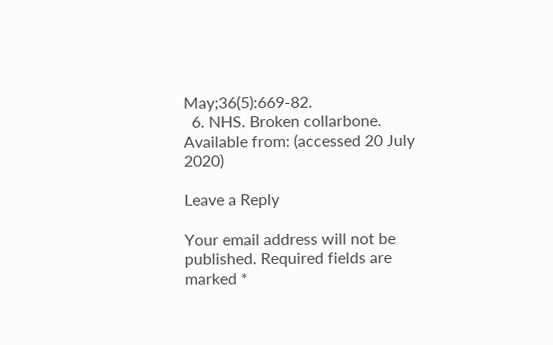May;36(5):669-82.
  6. NHS. Broken collarbone. Available from: (accessed 20 July 2020)

Leave a Reply

Your email address will not be published. Required fields are marked *